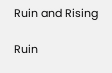Ruin and Rising

Ruin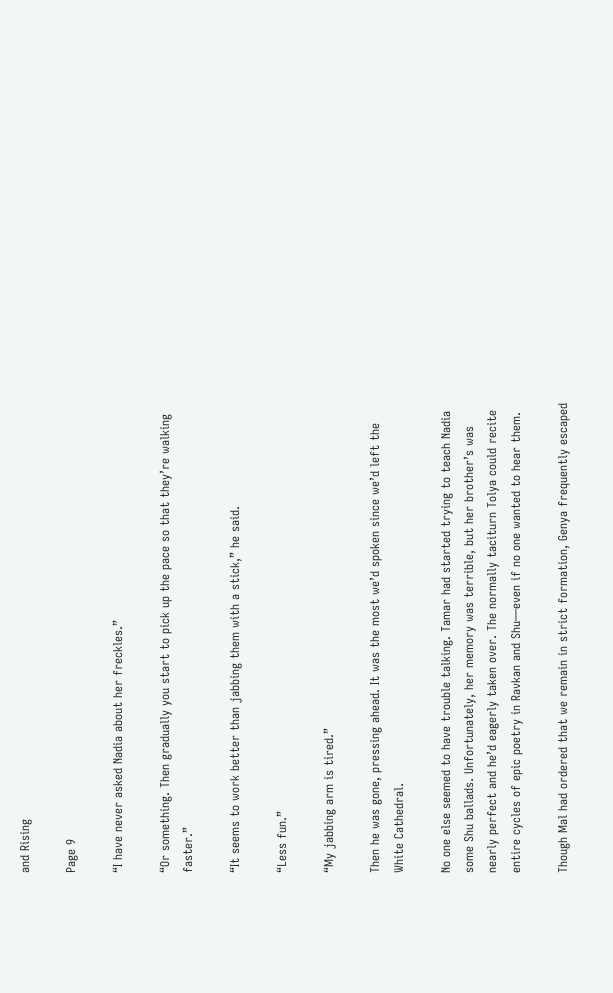and Rising

Page 9

“I have never asked Nadia about her freckles.”

“Or something. Then gradually you start to pick up the pace so that they’re walking faster.”

“It seems to work better than jabbing them with a stick,” he said.

“Less fun.”

“My jabbing arm is tired.”

Then he was gone, pressing ahead. It was the most we’d spoken since we’d left the White Cathedral.

No one else seemed to have trouble talking. Tamar had started trying to teach Nadia some Shu ballads. Unfortunately, her memory was terrible, but her brother’s was nearly perfect and he’d eagerly taken over. The normally taciturn Tolya could recite entire cycles of epic poetry in Ravkan and Shu—even if no one wanted to hear them.

Though Mal had ordered that we remain in strict formation, Genya frequently escaped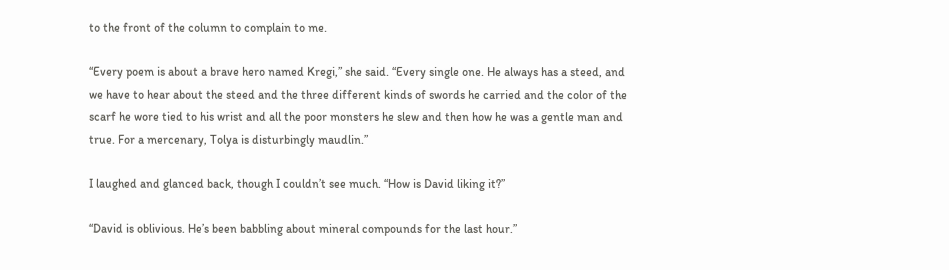to the front of the column to complain to me.

“Every poem is about a brave hero named Kregi,” she said. “Every single one. He always has a steed, and we have to hear about the steed and the three different kinds of swords he carried and the color of the scarf he wore tied to his wrist and all the poor monsters he slew and then how he was a gentle man and true. For a mercenary, Tolya is disturbingly maudlin.”

I laughed and glanced back, though I couldn’t see much. “How is David liking it?”

“David is oblivious. He’s been babbling about mineral compounds for the last hour.”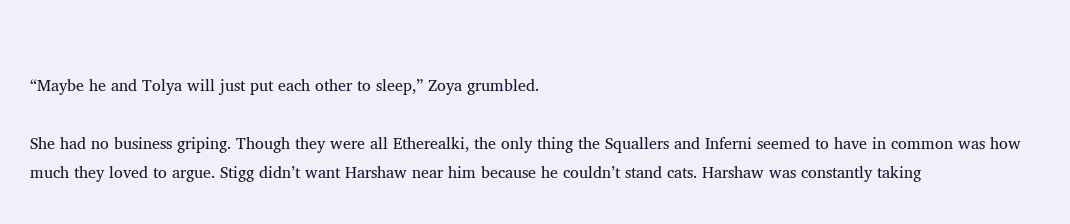“Maybe he and Tolya will just put each other to sleep,” Zoya grumbled.

She had no business griping. Though they were all Etherealki, the only thing the Squallers and Inferni seemed to have in common was how much they loved to argue. Stigg didn’t want Harshaw near him because he couldn’t stand cats. Harshaw was constantly taking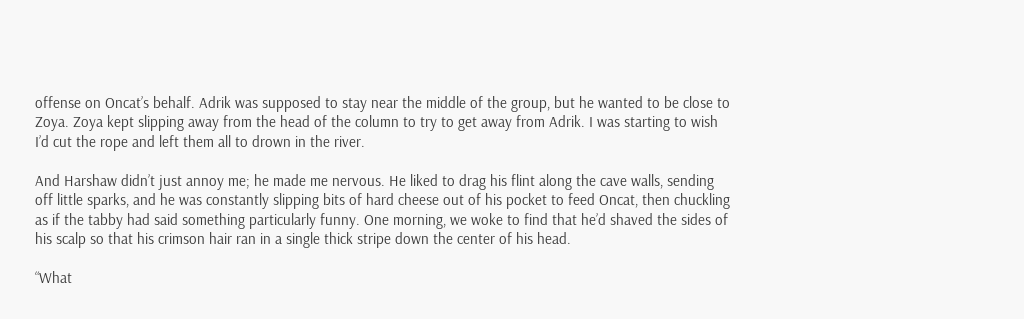offense on Oncat’s behalf. Adrik was supposed to stay near the middle of the group, but he wanted to be close to Zoya. Zoya kept slipping away from the head of the column to try to get away from Adrik. I was starting to wish I’d cut the rope and left them all to drown in the river.

And Harshaw didn’t just annoy me; he made me nervous. He liked to drag his flint along the cave walls, sending off little sparks, and he was constantly slipping bits of hard cheese out of his pocket to feed Oncat, then chuckling as if the tabby had said something particularly funny. One morning, we woke to find that he’d shaved the sides of his scalp so that his crimson hair ran in a single thick stripe down the center of his head.

“What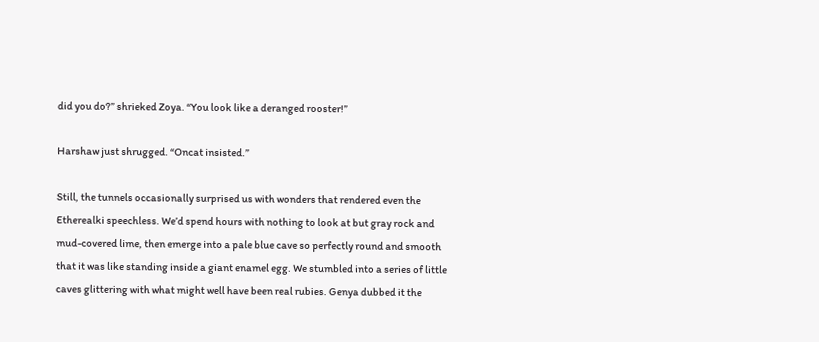did you do?” shrieked Zoya. “You look like a deranged rooster!”

Harshaw just shrugged. “Oncat insisted.”

Still, the tunnels occasionally surprised us with wonders that rendered even the Etherealki speechless. We’d spend hours with nothing to look at but gray rock and mud-covered lime, then emerge into a pale blue cave so perfectly round and smooth that it was like standing inside a giant enamel egg. We stumbled into a series of little caves glittering with what might well have been real rubies. Genya dubbed it the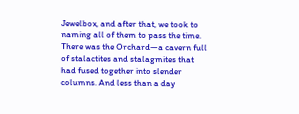Jewelbox, and after that, we took to naming all of them to pass the time. There was the Orchard—a cavern full of stalactites and stalagmites that had fused together into slender columns. And less than a day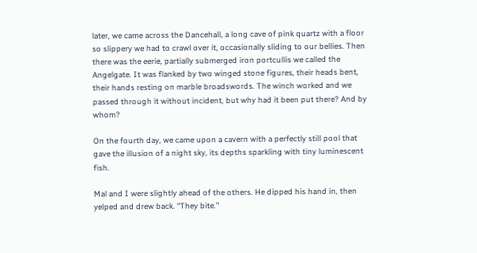later, we came across the Dancehall, a long cave of pink quartz with a floor so slippery we had to crawl over it, occasionally sliding to our bellies. Then there was the eerie, partially submerged iron portcullis we called the Angelgate. It was flanked by two winged stone figures, their heads bent, their hands resting on marble broadswords. The winch worked and we passed through it without incident, but why had it been put there? And by whom?

On the fourth day, we came upon a cavern with a perfectly still pool that gave the illusion of a night sky, its depths sparkling with tiny luminescent fish.

Mal and I were slightly ahead of the others. He dipped his hand in, then yelped and drew back. “They bite.”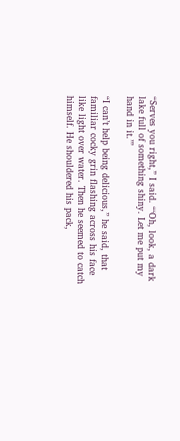“Serves you right,” I said. “‘Oh, look, a dark lake full of something shiny. Let me put my hand in it.’”

“I can’t help being delicious,” he said, that familiar cocky grin flashing across his face like light over water. Then he seemed to catch himself. He shouldered his pack,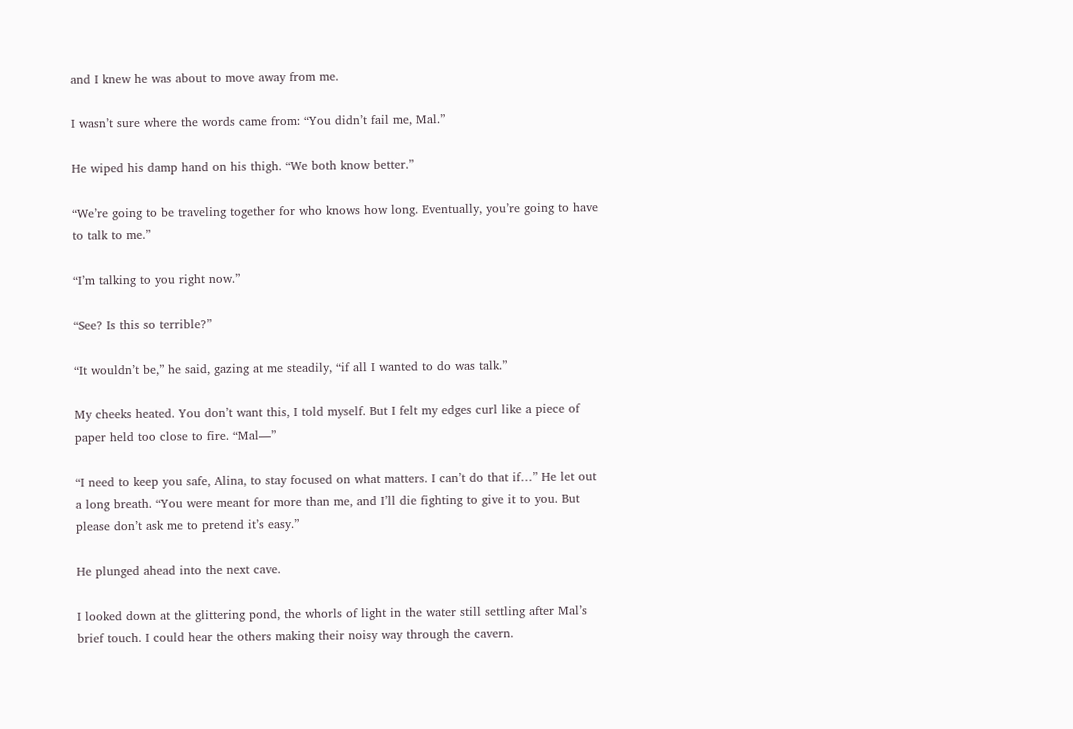and I knew he was about to move away from me.

I wasn’t sure where the words came from: “You didn’t fail me, Mal.”

He wiped his damp hand on his thigh. “We both know better.”

“We’re going to be traveling together for who knows how long. Eventually, you’re going to have to talk to me.”

“I’m talking to you right now.”

“See? Is this so terrible?”

“It wouldn’t be,” he said, gazing at me steadily, “if all I wanted to do was talk.”

My cheeks heated. You don’t want this, I told myself. But I felt my edges curl like a piece of paper held too close to fire. “Mal—”

“I need to keep you safe, Alina, to stay focused on what matters. I can’t do that if…” He let out a long breath. “You were meant for more than me, and I’ll die fighting to give it to you. But please don’t ask me to pretend it’s easy.”

He plunged ahead into the next cave.

I looked down at the glittering pond, the whorls of light in the water still settling after Mal’s brief touch. I could hear the others making their noisy way through the cavern.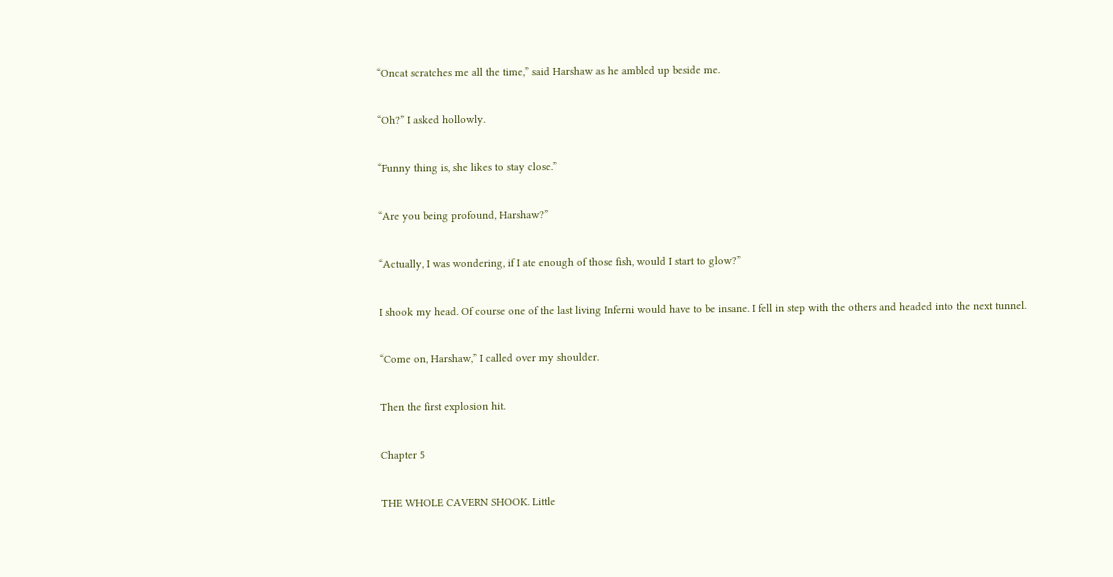“Oncat scratches me all the time,” said Harshaw as he ambled up beside me.

“Oh?” I asked hollowly.

“Funny thing is, she likes to stay close.”

“Are you being profound, Harshaw?”

“Actually, I was wondering, if I ate enough of those fish, would I start to glow?”

I shook my head. Of course one of the last living Inferni would have to be insane. I fell in step with the others and headed into the next tunnel.

“Come on, Harshaw,” I called over my shoulder.

Then the first explosion hit.

Chapter 5

THE WHOLE CAVERN SHOOK. Little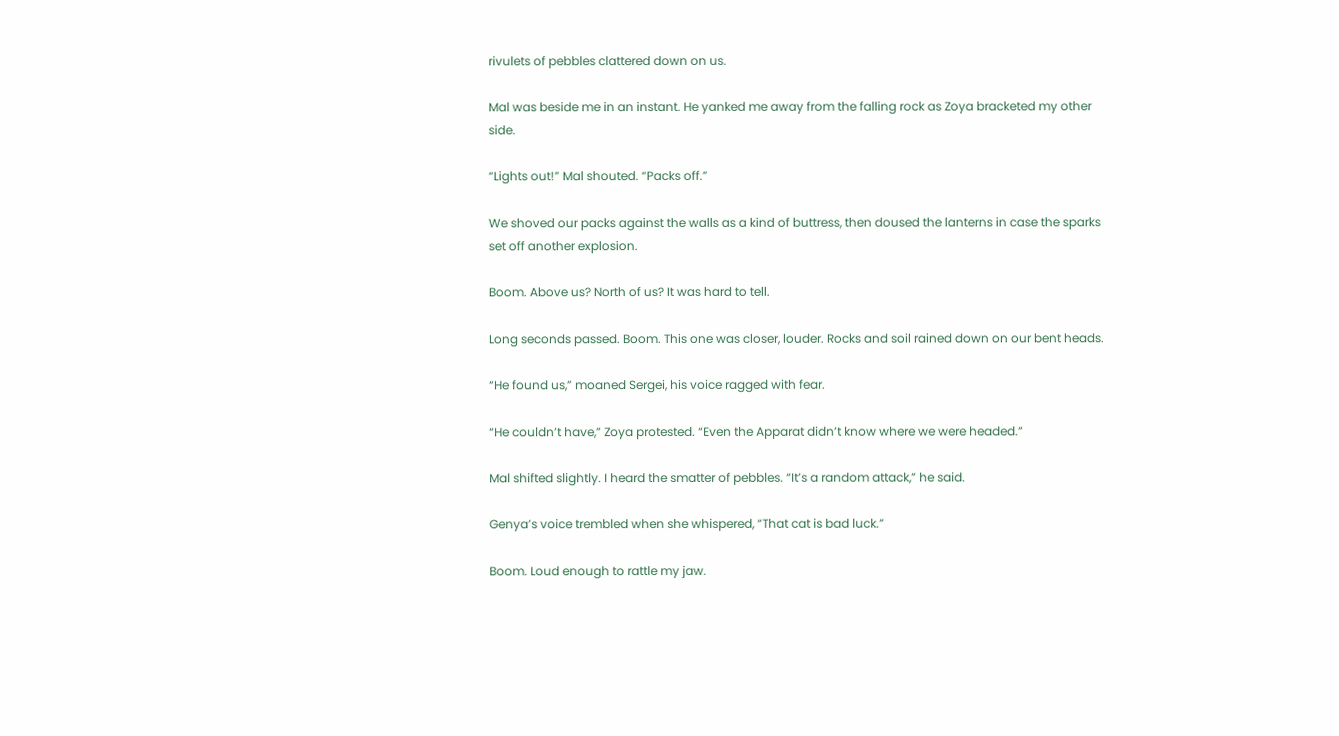rivulets of pebbles clattered down on us.

Mal was beside me in an instant. He yanked me away from the falling rock as Zoya bracketed my other side.

“Lights out!” Mal shouted. “Packs off.”

We shoved our packs against the walls as a kind of buttress, then doused the lanterns in case the sparks set off another explosion.

Boom. Above us? North of us? It was hard to tell.

Long seconds passed. Boom. This one was closer, louder. Rocks and soil rained down on our bent heads.

“He found us,” moaned Sergei, his voice ragged with fear.

“He couldn’t have,” Zoya protested. “Even the Apparat didn’t know where we were headed.”

Mal shifted slightly. I heard the smatter of pebbles. “It’s a random attack,” he said.

Genya’s voice trembled when she whispered, “That cat is bad luck.”

Boom. Loud enough to rattle my jaw.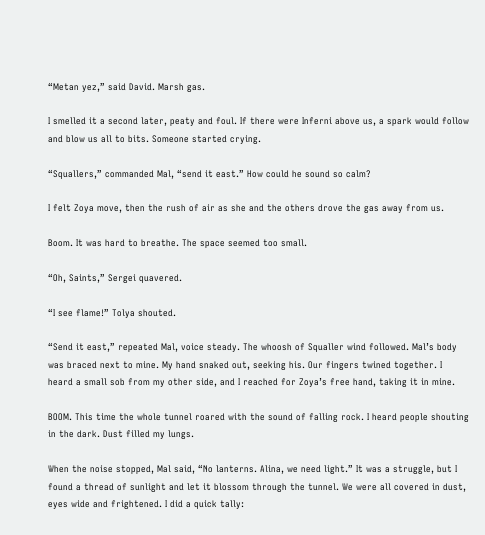“Metan yez,” said David. Marsh gas.

I smelled it a second later, peaty and foul. If there were Inferni above us, a spark would follow and blow us all to bits. Someone started crying.

“Squallers,” commanded Mal, “send it east.” How could he sound so calm?

I felt Zoya move, then the rush of air as she and the others drove the gas away from us.

Boom. It was hard to breathe. The space seemed too small.

“Oh, Saints,” Sergei quavered.

“I see flame!” Tolya shouted.

“Send it east,” repeated Mal, voice steady. The whoosh of Squaller wind followed. Mal’s body was braced next to mine. My hand snaked out, seeking his. Our fingers twined together. I heard a small sob from my other side, and I reached for Zoya’s free hand, taking it in mine.

BOOM. This time the whole tunnel roared with the sound of falling rock. I heard people shouting in the dark. Dust filled my lungs.

When the noise stopped, Mal said, “No lanterns. Alina, we need light.” It was a struggle, but I found a thread of sunlight and let it blossom through the tunnel. We were all covered in dust, eyes wide and frightened. I did a quick tally: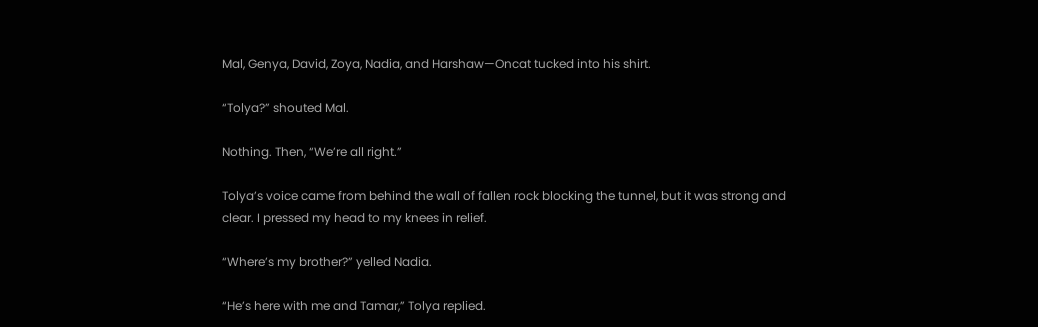Mal, Genya, David, Zoya, Nadia, and Harshaw—Oncat tucked into his shirt.

“Tolya?” shouted Mal.

Nothing. Then, “We’re all right.”

Tolya’s voice came from behind the wall of fallen rock blocking the tunnel, but it was strong and clear. I pressed my head to my knees in relief.

“Where’s my brother?” yelled Nadia.

“He’s here with me and Tamar,” Tolya replied.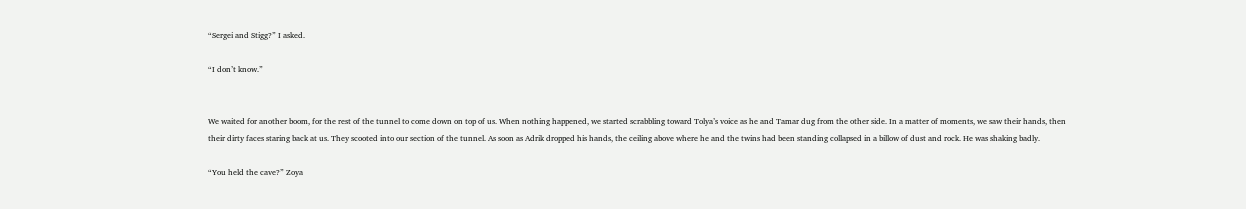“Sergei and Stigg?” I asked.

“I don’t know.”


We waited for another boom, for the rest of the tunnel to come down on top of us. When nothing happened, we started scrabbling toward Tolya’s voice as he and Tamar dug from the other side. In a matter of moments, we saw their hands, then their dirty faces staring back at us. They scooted into our section of the tunnel. As soon as Adrik dropped his hands, the ceiling above where he and the twins had been standing collapsed in a billow of dust and rock. He was shaking badly.

“You held the cave?” Zoya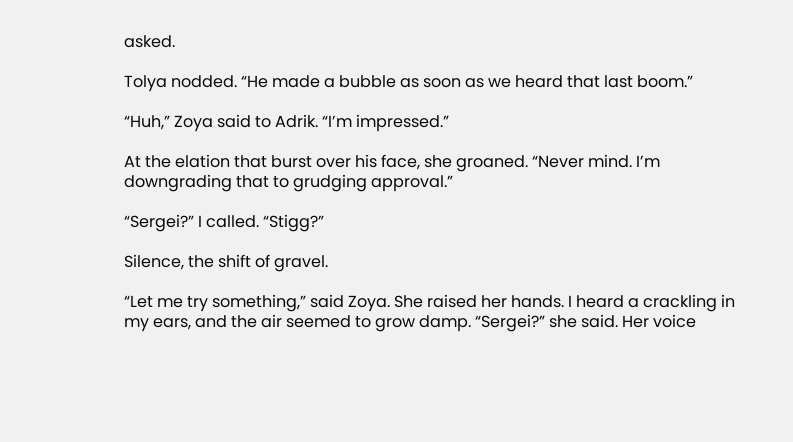asked.

Tolya nodded. “He made a bubble as soon as we heard that last boom.”

“Huh,” Zoya said to Adrik. “I’m impressed.”

At the elation that burst over his face, she groaned. “Never mind. I’m downgrading that to grudging approval.”

“Sergei?” I called. “Stigg?”

Silence, the shift of gravel.

“Let me try something,” said Zoya. She raised her hands. I heard a crackling in my ears, and the air seemed to grow damp. “Sergei?” she said. Her voice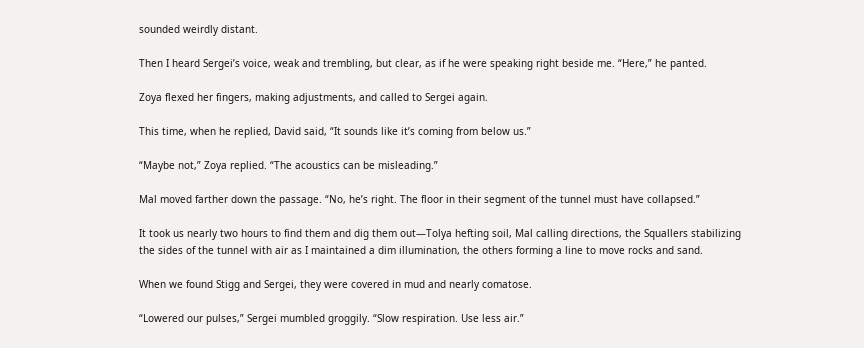sounded weirdly distant.

Then I heard Sergei’s voice, weak and trembling, but clear, as if he were speaking right beside me. “Here,” he panted.

Zoya flexed her fingers, making adjustments, and called to Sergei again.

This time, when he replied, David said, “It sounds like it’s coming from below us.”

“Maybe not,” Zoya replied. “The acoustics can be misleading.”

Mal moved farther down the passage. “No, he’s right. The floor in their segment of the tunnel must have collapsed.”

It took us nearly two hours to find them and dig them out—Tolya hefting soil, Mal calling directions, the Squallers stabilizing the sides of the tunnel with air as I maintained a dim illumination, the others forming a line to move rocks and sand.

When we found Stigg and Sergei, they were covered in mud and nearly comatose.

“Lowered our pulses,” Sergei mumbled groggily. “Slow respiration. Use less air.”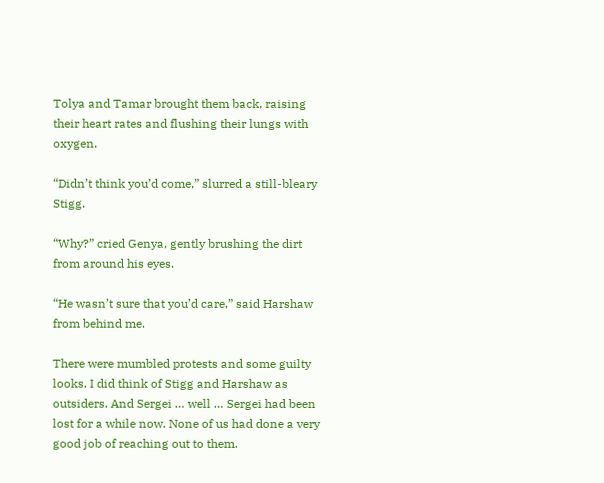Tolya and Tamar brought them back, raising their heart rates and flushing their lungs with oxygen.

“Didn’t think you’d come,” slurred a still-bleary Stigg.

“Why?” cried Genya, gently brushing the dirt from around his eyes.

“He wasn’t sure that you’d care,” said Harshaw from behind me.

There were mumbled protests and some guilty looks. I did think of Stigg and Harshaw as outsiders. And Sergei … well … Sergei had been lost for a while now. None of us had done a very good job of reaching out to them.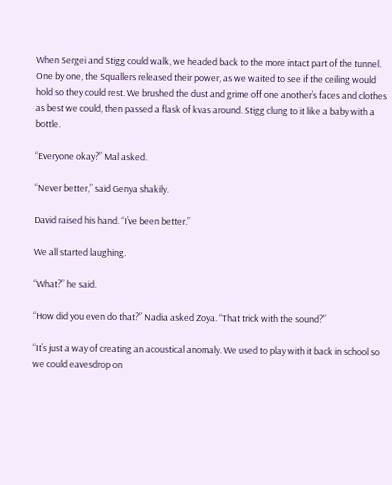When Sergei and Stigg could walk, we headed back to the more intact part of the tunnel. One by one, the Squallers released their power, as we waited to see if the ceiling would hold so they could rest. We brushed the dust and grime off one another’s faces and clothes as best we could, then passed a flask of kvas around. Stigg clung to it like a baby with a bottle.

“Everyone okay?” Mal asked.

“Never better,” said Genya shakily.

David raised his hand. “I’ve been better.”

We all started laughing.

“What?” he said.

“How did you even do that?” Nadia asked Zoya. “That trick with the sound?”

“It’s just a way of creating an acoustical anomaly. We used to play with it back in school so we could eavesdrop on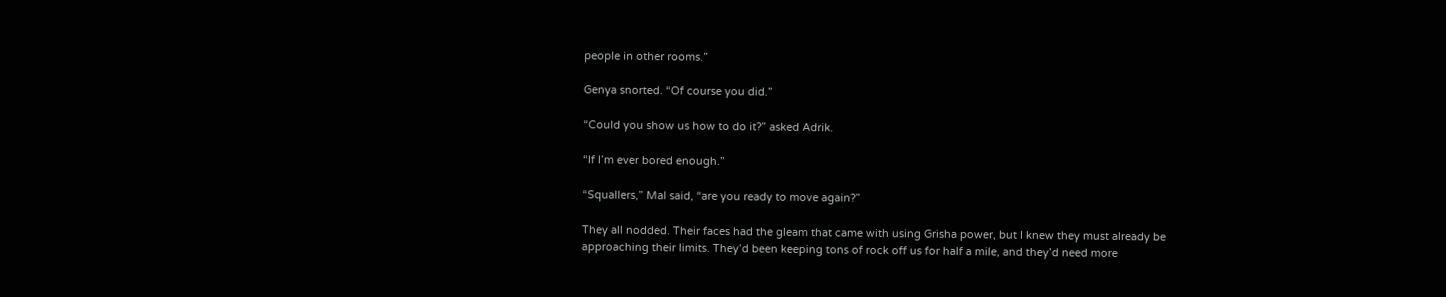people in other rooms.”

Genya snorted. “Of course you did.”

“Could you show us how to do it?” asked Adrik.

“If I’m ever bored enough.”

“Squallers,” Mal said, “are you ready to move again?”

They all nodded. Their faces had the gleam that came with using Grisha power, but I knew they must already be approaching their limits. They’d been keeping tons of rock off us for half a mile, and they’d need more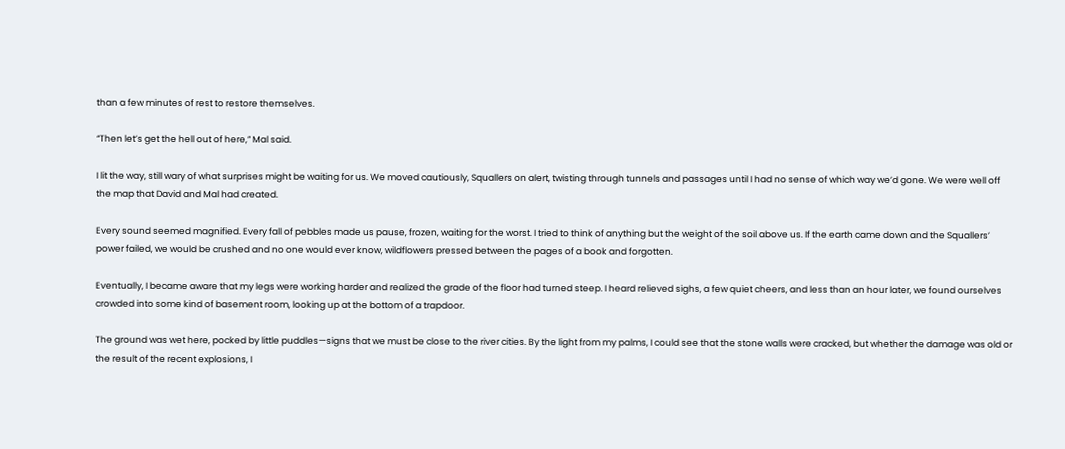than a few minutes of rest to restore themselves.

“Then let’s get the hell out of here,” Mal said.

I lit the way, still wary of what surprises might be waiting for us. We moved cautiously, Squallers on alert, twisting through tunnels and passages until I had no sense of which way we’d gone. We were well off the map that David and Mal had created.

Every sound seemed magnified. Every fall of pebbles made us pause, frozen, waiting for the worst. I tried to think of anything but the weight of the soil above us. If the earth came down and the Squallers’ power failed, we would be crushed and no one would ever know, wildflowers pressed between the pages of a book and forgotten.

Eventually, I became aware that my legs were working harder and realized the grade of the floor had turned steep. I heard relieved sighs, a few quiet cheers, and less than an hour later, we found ourselves crowded into some kind of basement room, looking up at the bottom of a trapdoor.

The ground was wet here, pocked by little puddles—signs that we must be close to the river cities. By the light from my palms, I could see that the stone walls were cracked, but whether the damage was old or the result of the recent explosions, I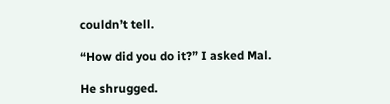couldn’t tell.

“How did you do it?” I asked Mal.

He shrugged.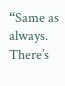“Same as always. There’s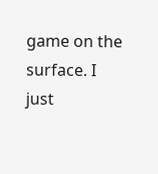game on the surface. I just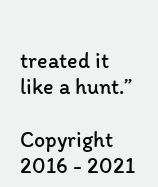treated it like a hunt.”

Copyright 2016 - 2021